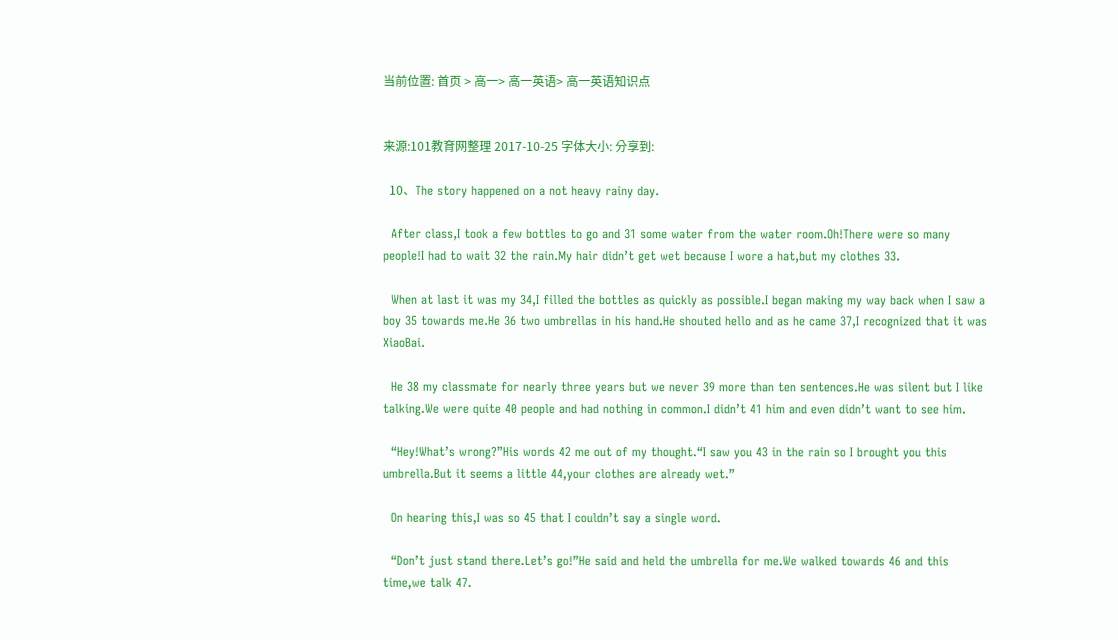当前位置: 首页 > 高一> 高一英语> 高一英语知识点


来源:101教育网整理 2017-10-25 字体大小: 分享到:

  10、The story happened on a not heavy rainy day.

  After class,I took a few bottles to go and 31 some water from the water room.Oh!There were so many people!I had to wait 32 the rain.My hair didn’t get wet because I wore a hat,but my clothes 33.

  When at last it was my 34,I filled the bottles as quickly as possible.I began making my way back when I saw a boy 35 towards me.He 36 two umbrellas in his hand.He shouted hello and as he came 37,I recognized that it was XiaoBai.

  He 38 my classmate for nearly three years but we never 39 more than ten sentences.He was silent but I like talking.We were quite 40 people and had nothing in common.I didn’t 41 him and even didn’t want to see him.

  “Hey!What’s wrong?”His words 42 me out of my thought.“I saw you 43 in the rain so I brought you this umbrella.But it seems a little 44,your clothes are already wet.”

  On hearing this,I was so 45 that I couldn’t say a single word.

  “Don’t just stand there.Let’s go!”He said and held the umbrella for me.We walked towards 46 and this time,we talk 47.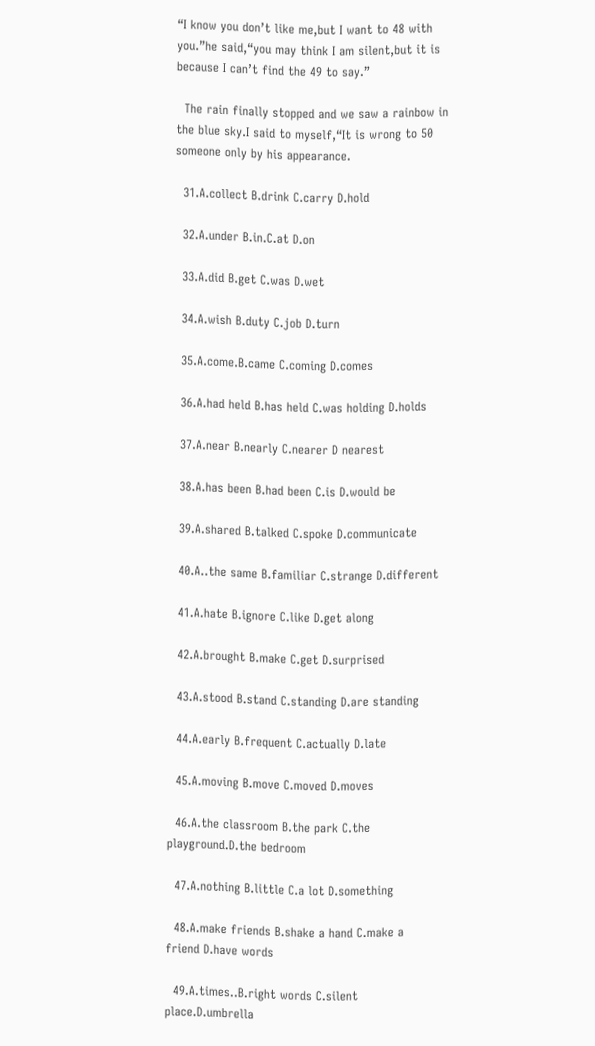“I know you don’t like me,but I want to 48 with you.”he said,“you may think I am silent,but it is because I can’t find the 49 to say.”

  The rain finally stopped and we saw a rainbow in the blue sky.I said to myself,“It is wrong to 50 someone only by his appearance.

  31.A.collect B.drink C.carry D.hold

  32.A.under B.in.C.at D.on

  33.A.did B.get C.was D.wet

  34.A.wish B.duty C.job D.turn

  35.A.come.B.came C.coming D.comes

  36.A.had held B.has held C.was holding D.holds

  37.A.near B.nearly C.nearer D nearest

  38.A.has been B.had been C.is D.would be

  39.A.shared B.talked C.spoke D.communicate

  40.A..the same B.familiar C.strange D.different

  41.A.hate B.ignore C.like D.get along

  42.A.brought B.make C.get D.surprised

  43.A.stood B.stand C.standing D.are standing

  44.A.early B.frequent C.actually D.late

  45.A.moving B.move C.moved D.moves

  46.A.the classroom B.the park C.the playground.D.the bedroom

  47.A.nothing B.little C.a lot D.something

  48.A.make friends B.shake a hand C.make a friend D.have words

  49.A.times..B.right words C.silent place.D.umbrella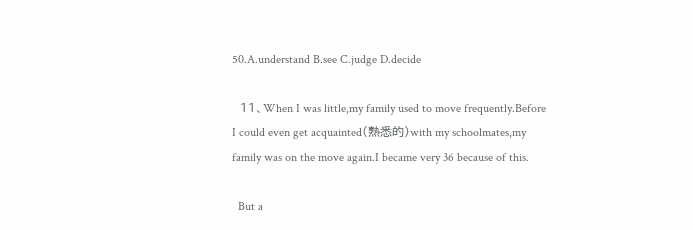50.A.understand B.see C.judge D.decide

  11、When I was little,my family used to move frequently.Before I could even get acquainted(熟悉的)with my schoolmates,my family was on the move again.I became very 36 because of this.

  But a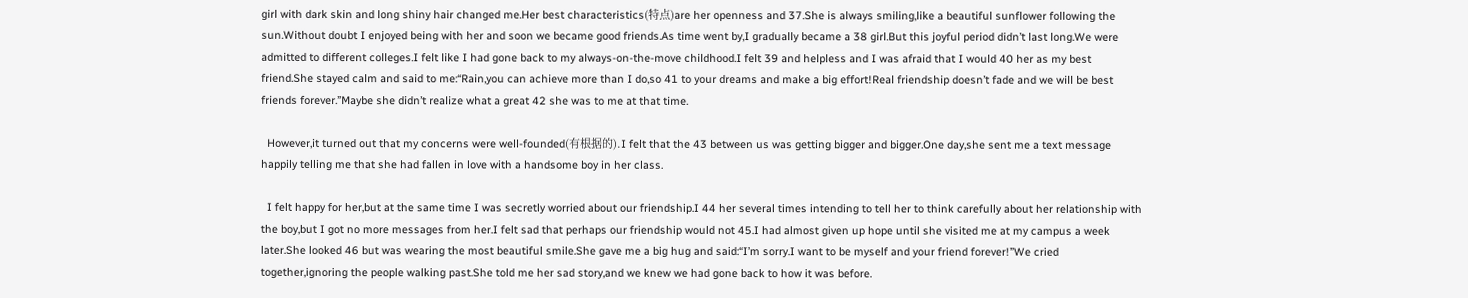girl with dark skin and long shiny hair changed me.Her best characteristics(特点)are her openness and 37.She is always smiling,like a beautiful sunflower following the sun.Without doubt I enjoyed being with her and soon we became good friends.As time went by,I gradually became a 38 girl.But this joyful period didn’t last long.We were admitted to different colleges.I felt like I had gone back to my always-on-the-move childhood.I felt 39 and helpless and I was afraid that I would 40 her as my best friend.She stayed calm and said to me:“Rain,you can achieve more than I do,so 41 to your dreams and make a big effort!Real friendship doesn’t fade and we will be best friends forever.”Maybe she didn’t realize what a great 42 she was to me at that time.

  However,it turned out that my concerns were well-founded(有根据的).I felt that the 43 between us was getting bigger and bigger.One day,she sent me a text message happily telling me that she had fallen in love with a handsome boy in her class.

  I felt happy for her,but at the same time I was secretly worried about our friendship.I 44 her several times intending to tell her to think carefully about her relationship with the boy,but I got no more messages from her.I felt sad that perhaps our friendship would not 45.I had almost given up hope until she visited me at my campus a week later.She looked 46 but was wearing the most beautiful smile.She gave me a big hug and said:“I’m sorry.I want to be myself and your friend forever!”We cried together,ignoring the people walking past.She told me her sad story,and we knew we had gone back to how it was before.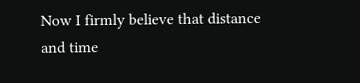Now I firmly believe that distance and time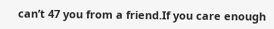can’t 47 you from a friend.If you care enough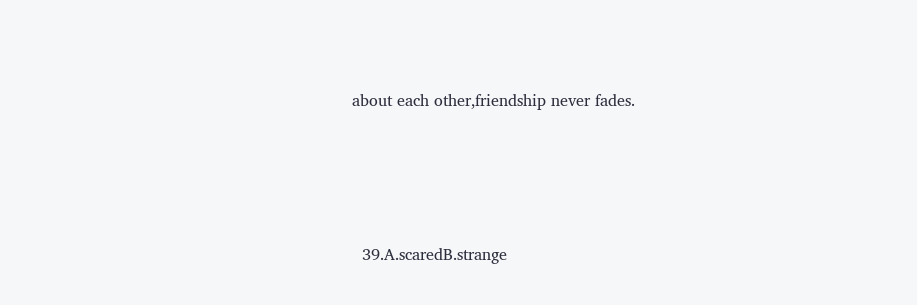about each other,friendship never fades.




  39.A.scaredB.strange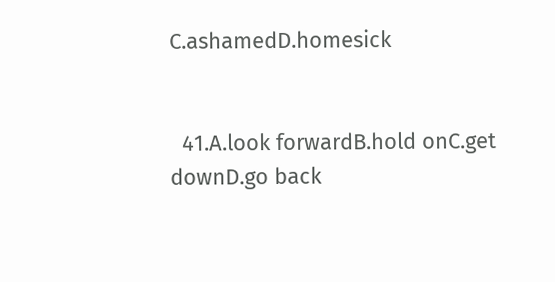C.ashamedD.homesick


  41.A.look forwardB.hold onC.get downD.go back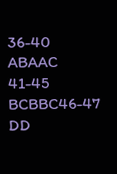36-40 ABAAC 41-45 BCBBC46-47 DD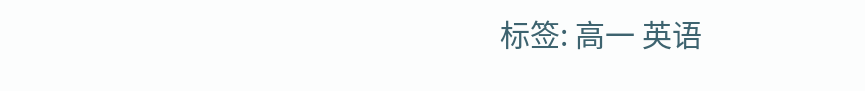标签: 高一 英语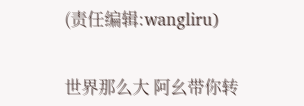(责任编辑:wangliru)


世界那么大 阿幺带你转